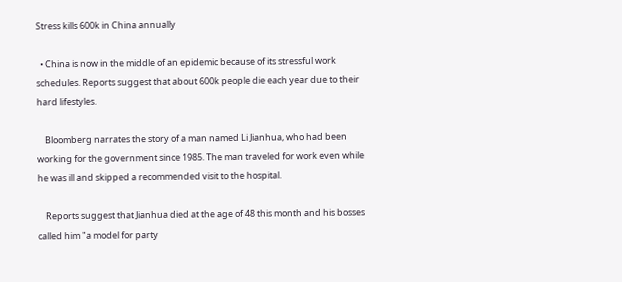Stress kills 600k in China annually

  • China is now in the middle of an epidemic because of its stressful work schedules. Reports suggest that about 600k people die each year due to their hard lifestyles.

    Bloomberg narrates the story of a man named Li Jianhua, who had been working for the government since 1985. The man traveled for work even while he was ill and skipped a recommended visit to the hospital.

    Reports suggest that Jianhua died at the age of 48 this month and his bosses called him "a model for party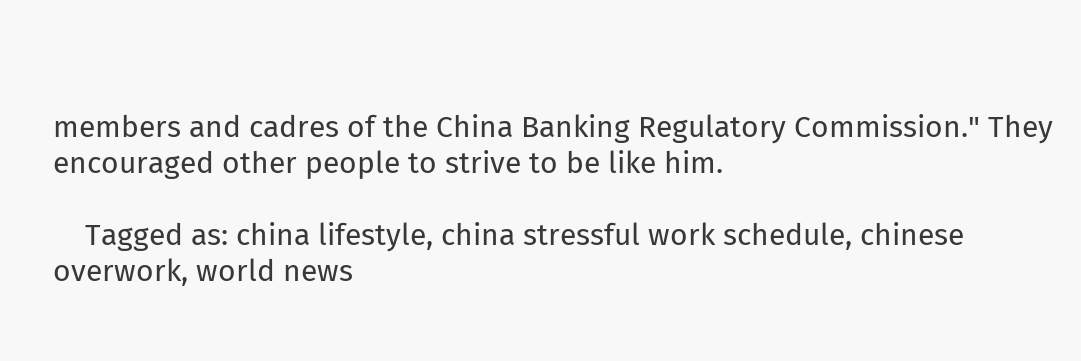members and cadres of the China Banking Regulatory Commission." They encouraged other people to strive to be like him.

    Tagged as: china lifestyle, china stressful work schedule, chinese overwork, world news